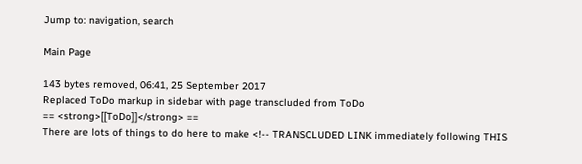Jump to: navigation, search

Main Page

143 bytes removed, 06:41, 25 September 2017
Replaced ToDo markup in sidebar with page transcluded from ToDo
== <strong>[[ToDo]]</strong> ==
There are lots of things to do here to make <!-- TRANSCLUDED LINK immediately following THIS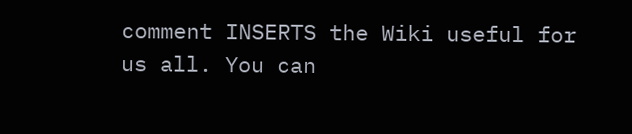comment INSERTS the Wiki useful for us all. You can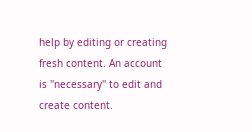help by editing or creating fresh content. An account is ''necessary'' to edit and create content.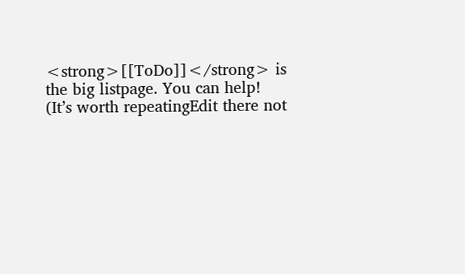<strong>[[ToDo]]</strong> is the big listpage. You can help! (It’s worth repeatingEdit there not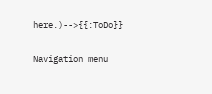here.)-->{{:ToDo}}

Navigation menu